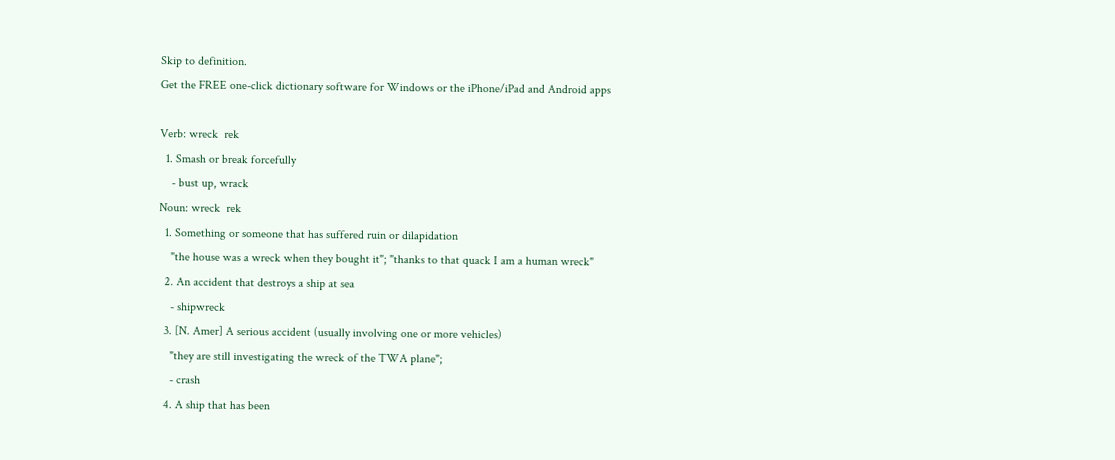Skip to definition.
Get the FREE one-click dictionary software for Windows or the iPhone/iPad and Android apps

Verb: wreck  rek
  1. Smash or break forcefully
    - bust up, wrack
Noun: wreck  rek
  1. Something or someone that has suffered ruin or dilapidation
    "the house was a wreck when they bought it"; "thanks to that quack I am a human wreck"
  2. An accident that destroys a ship at sea
    - shipwreck
  3. [N. Amer] A serious accident (usually involving one or more vehicles)
    "they are still investigating the wreck of the TWA plane";
    - crash
  4. A ship that has been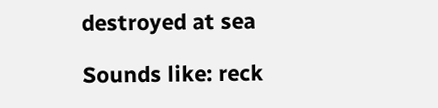destroyed at sea

Sounds like: reck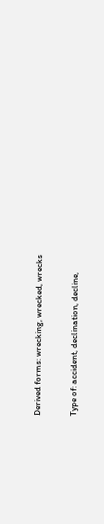Derived forms: wrecking, wrecked, wrecks

Type of: accident, declination, decline,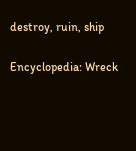destroy, ruin, ship

Encyclopedia: Wreck